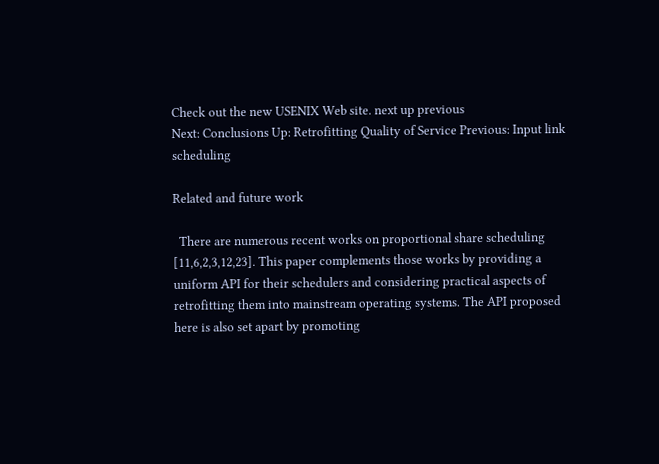Check out the new USENIX Web site. next up previous
Next: Conclusions Up: Retrofitting Quality of Service Previous: Input link scheduling

Related and future work

  There are numerous recent works on proportional share scheduling [11,6,2,3,12,23]. This paper complements those works by providing a uniform API for their schedulers and considering practical aspects of retrofitting them into mainstream operating systems. The API proposed here is also set apart by promoting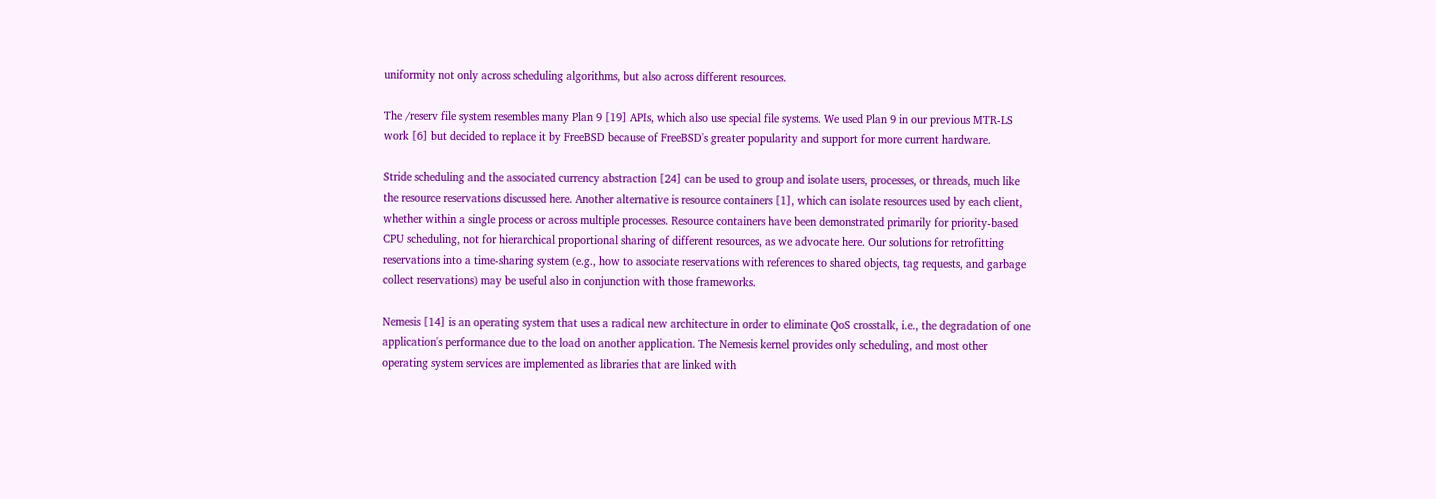uniformity not only across scheduling algorithms, but also across different resources.

The /reserv file system resembles many Plan 9 [19] APIs, which also use special file systems. We used Plan 9 in our previous MTR-LS work [6] but decided to replace it by FreeBSD because of FreeBSD's greater popularity and support for more current hardware.

Stride scheduling and the associated currency abstraction [24] can be used to group and isolate users, processes, or threads, much like the resource reservations discussed here. Another alternative is resource containers [1], which can isolate resources used by each client, whether within a single process or across multiple processes. Resource containers have been demonstrated primarily for priority-based CPU scheduling, not for hierarchical proportional sharing of different resources, as we advocate here. Our solutions for retrofitting reservations into a time-sharing system (e.g., how to associate reservations with references to shared objects, tag requests, and garbage collect reservations) may be useful also in conjunction with those frameworks.

Nemesis [14] is an operating system that uses a radical new architecture in order to eliminate QoS crosstalk, i.e., the degradation of one application's performance due to the load on another application. The Nemesis kernel provides only scheduling, and most other operating system services are implemented as libraries that are linked with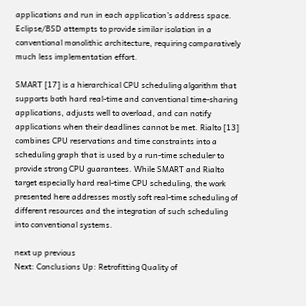applications and run in each application's address space. Eclipse/BSD attempts to provide similar isolation in a conventional monolithic architecture, requiring comparatively much less implementation effort.

SMART [17] is a hierarchical CPU scheduling algorithm that supports both hard real-time and conventional time-sharing applications, adjusts well to overload, and can notify applications when their deadlines cannot be met. Rialto [13] combines CPU reservations and time constraints into a scheduling graph that is used by a run-time scheduler to provide strong CPU guarantees. While SMART and Rialto target especially hard real-time CPU scheduling, the work presented here addresses mostly soft real-time scheduling of different resources and the integration of such scheduling into conventional systems.

next up previous
Next: Conclusions Up: Retrofitting Quality of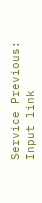Service Previous: Input link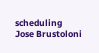scheduling
Jose Brustoloni